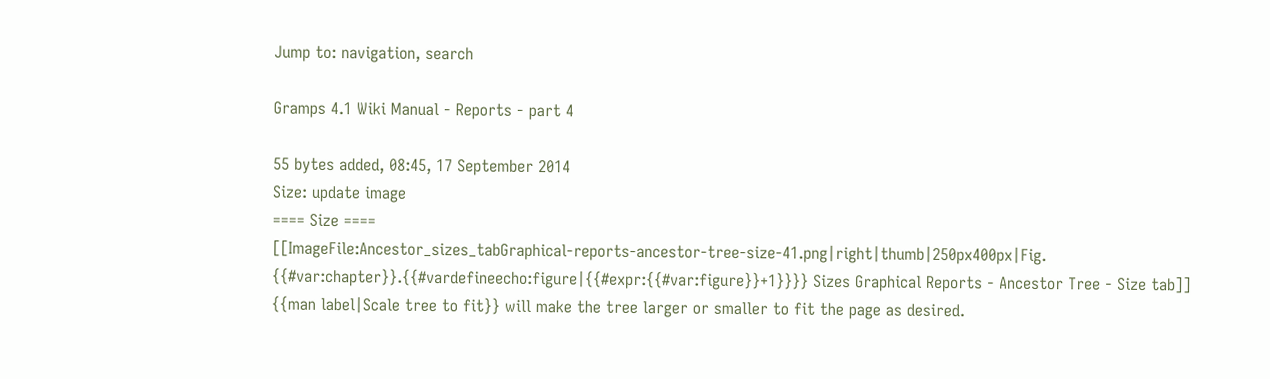Jump to: navigation, search

Gramps 4.1 Wiki Manual - Reports - part 4

55 bytes added, 08:45, 17 September 2014
Size: update image
==== Size ====
[[ImageFile:Ancestor_sizes_tabGraphical-reports-ancestor-tree-size-41.png|right|thumb|250px400px|Fig. {{#var:chapter}}.{{#vardefineecho:figure|{{#expr:{{#var:figure}}+1}}}} Sizes Graphical Reports - Ancestor Tree - Size tab]]
{{man label|Scale tree to fit}} will make the tree larger or smaller to fit the page as desired.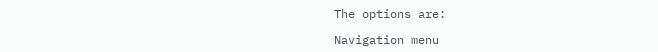The options are:

Navigation menu